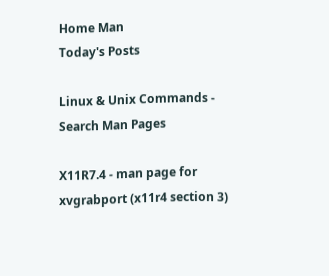Home Man
Today's Posts

Linux & Unix Commands - Search Man Pages

X11R7.4 - man page for xvgrabport (x11r4 section 3)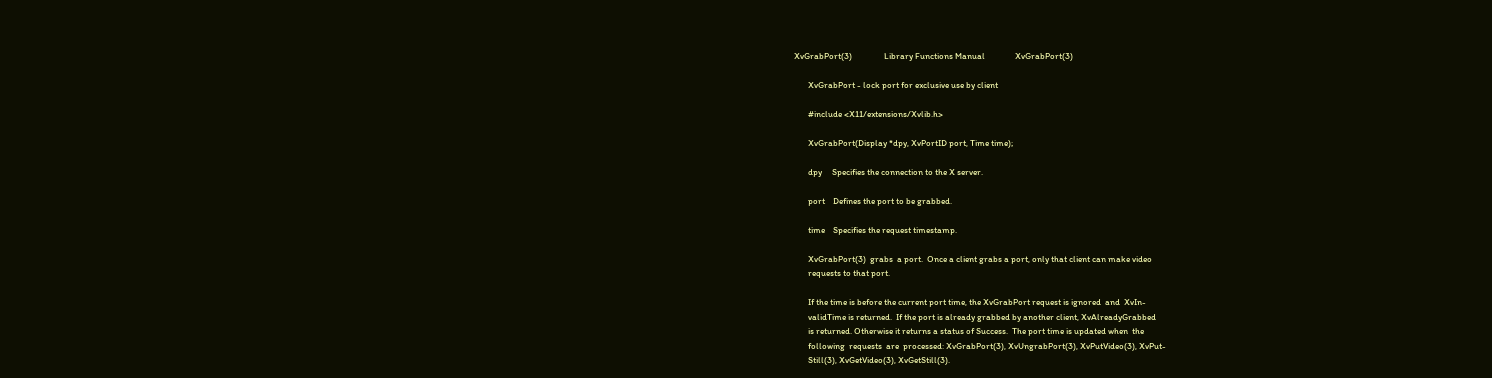XvGrabPort(3)                Library Functions Manual               XvGrabPort(3)

       XvGrabPort - lock port for exclusive use by client

       #include <X11/extensions/Xvlib.h>

       XvGrabPort(Display *dpy, XvPortID port, Time time);

       dpy     Specifies the connection to the X server.

       port    Defines the port to be grabbed.

       time    Specifies the request timestamp.

       XvGrabPort(3)  grabs  a port.  Once a client grabs a port, only that client can make video
       requests to that port.

       If the time is before the current port time, the XvGrabPort request is ignored  and  XvIn-
       validTime is returned.  If the port is already grabbed by another client, XvAlreadyGrabbed
       is returned. Otherwise it returns a status of Success.  The port time is updated when  the
       following  requests  are  processed: XvGrabPort(3), XvUngrabPort(3), XvPutVideo(3), XvPut-
       Still(3), XvGetVideo(3), XvGetStill(3).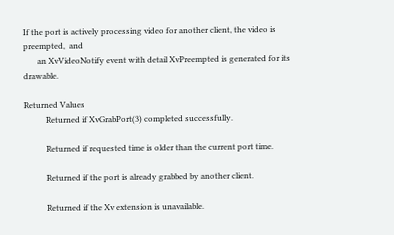If the port is actively processing video for another client, the video is  preempted,  and
       an XvVideoNotify event with detail XvPreempted is generated for its drawable.

Returned Values
           Returned if XvGrabPort(3) completed successfully.

           Returned if requested time is older than the current port time.

           Returned if the port is already grabbed by another client.

           Returned if the Xv extension is unavailable.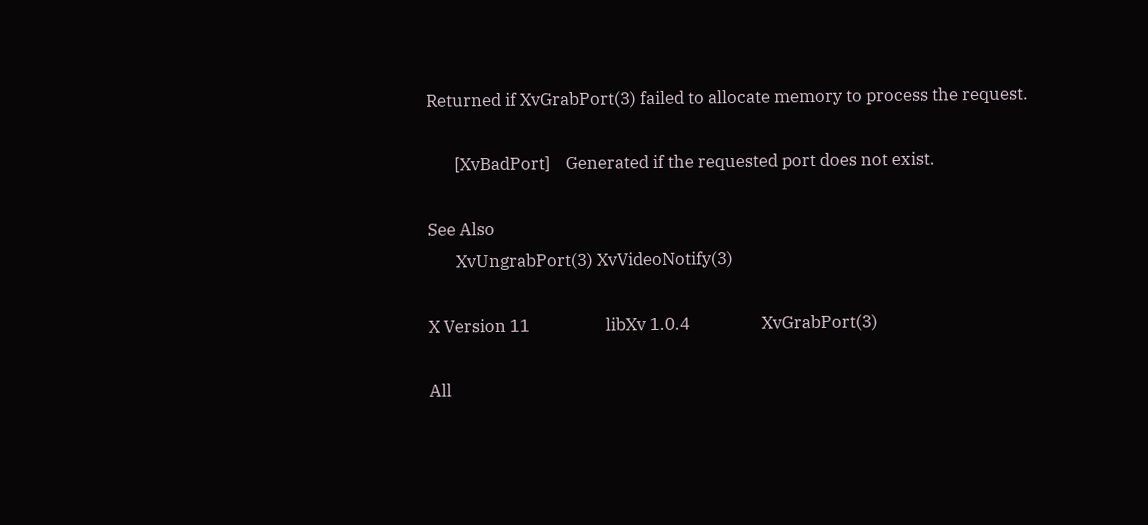Returned if XvGrabPort(3) failed to allocate memory to process the request.

       [XvBadPort]    Generated if the requested port does not exist.

See Also
       XvUngrabPort(3) XvVideoNotify(3)

X Version 11                   libXv 1.0.4                  XvGrabPort(3)

All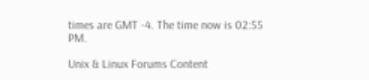times are GMT -4. The time now is 02:55 PM.

Unix & Linux Forums Content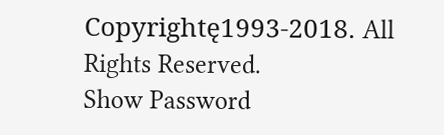Copyrightę1993-2018. All Rights Reserved.
Show Password